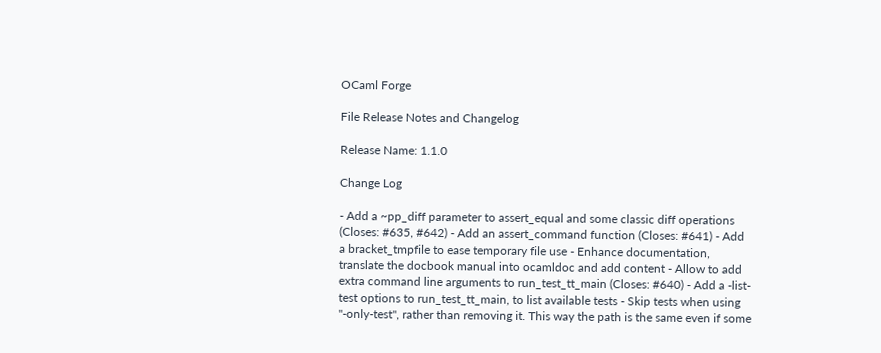OCaml Forge

File Release Notes and Changelog

Release Name: 1.1.0

Change Log

- Add a ~pp_diff parameter to assert_equal and some classic diff operations (Closes: #635, #642) - Add an assert_command function (Closes: #641) - Add a bracket_tmpfile to ease temporary file use - Enhance documentation, translate the docbook manual into ocamldoc and add content - Allow to add extra command line arguments to run_test_tt_main (Closes: #640) - Add a -list-test options to run_test_tt_main, to list available tests - Skip tests when using "-only-test", rather than removing it. This way the path is the same even if some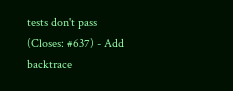tests don't pass (Closes: #637) - Add backtrace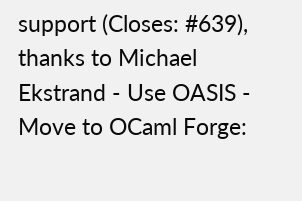support (Closes: #639), thanks to Michael Ekstrand - Use OASIS - Move to OCaml Forge: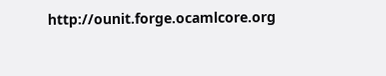http://ounit.forge.ocamlcore.org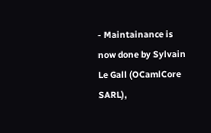- Maintainance is now done by Sylvain Le Gall (OCamlCore SARL),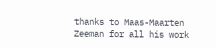thanks to Maas-Maarten Zeeman for all his work